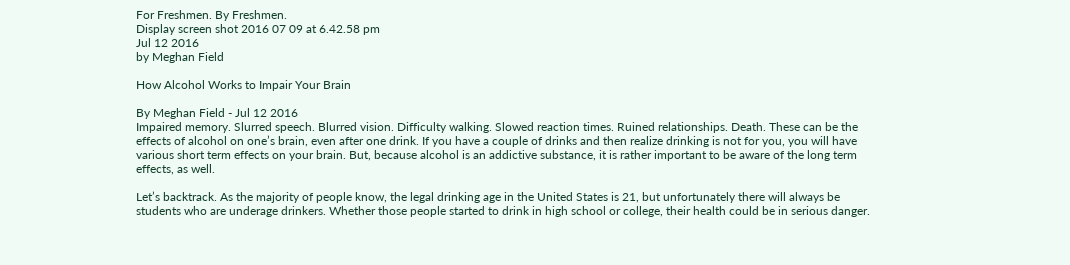For Freshmen. By Freshmen.
Display screen shot 2016 07 09 at 6.42.58 pm
Jul 12 2016
by Meghan Field

How Alcohol Works to Impair Your Brain

By Meghan Field - Jul 12 2016
Impaired memory. Slurred speech. Blurred vision. Difficulty walking. Slowed reaction times. Ruined relationships. Death. These can be the effects of alcohol on one’s brain, even after one drink. If you have a couple of drinks and then realize drinking is not for you, you will have various short term effects on your brain. But, because alcohol is an addictive substance, it is rather important to be aware of the long term effects, as well.

Let’s backtrack. As the majority of people know, the legal drinking age in the United States is 21, but unfortunately there will always be students who are underage drinkers. Whether those people started to drink in high school or college, their health could be in serious danger.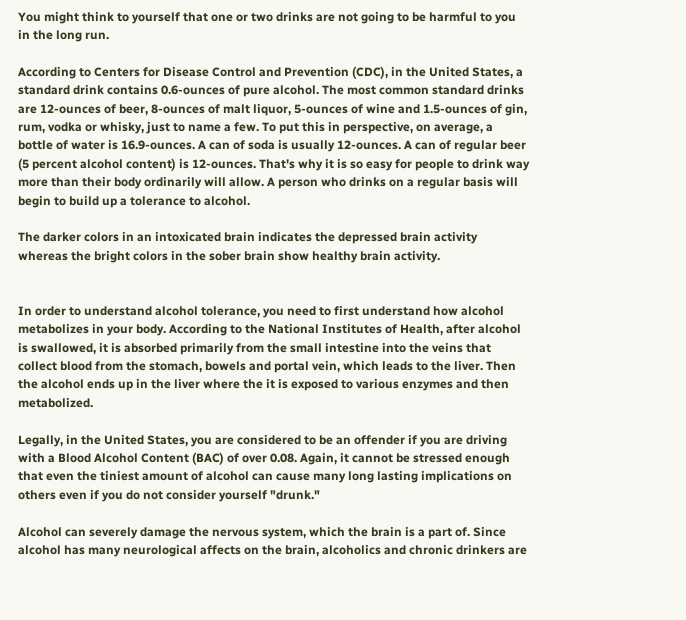You might think to yourself that one or two drinks are not going to be harmful to you in the long run.

According to Centers for Disease Control and Prevention (CDC), in the United States, a standard drink contains 0.6-ounces of pure alcohol. The most common standard drinks are 12-ounces of beer, 8-ounces of malt liquor, 5-ounces of wine and 1.5-ounces of gin, rum, vodka or whisky, just to name a few. To put this in perspective, on average, a bottle of water is 16.9-ounces. A can of soda is usually 12-ounces. A can of regular beer (5 percent alcohol content) is 12-ounces. That's why it is so easy for people to drink way more than their body ordinarily will allow. A person who drinks on a regular basis will begin to build up a tolerance to alcohol.

The darker colors in an intoxicated brain indicates the depressed brain activity whereas the bright colors in the sober brain show healthy brain activity.


In order to understand alcohol tolerance, you need to first understand how alcohol metabolizes in your body. According to the National Institutes of Health, after alcohol is swallowed, it is absorbed primarily from the small intestine into the veins that collect blood from the stomach, bowels and portal vein, which leads to the liver. Then the alcohol ends up in the liver where the it is exposed to various enzymes and then metabolized.

Legally, in the United States, you are considered to be an offender if you are driving with a Blood Alcohol Content (BAC) of over 0.08. Again, it cannot be stressed enough that even the tiniest amount of alcohol can cause many long lasting implications on others even if you do not consider yourself "drunk."

Alcohol can severely damage the nervous system, which the brain is a part of. Since alcohol has many neurological affects on the brain, alcoholics and chronic drinkers are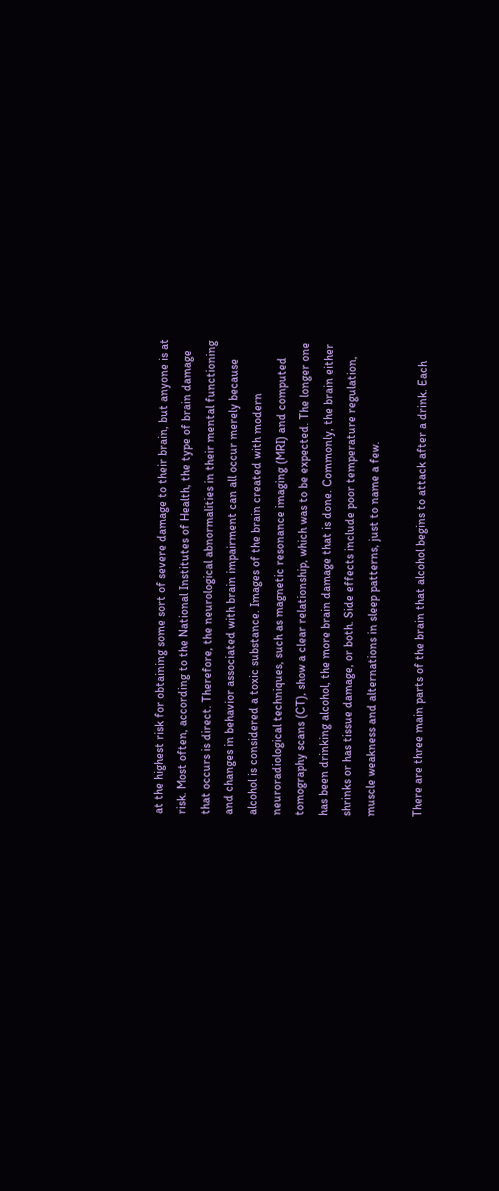at the highest risk for obtaining some sort of severe damage to their brain, but anyone is at risk. Most often, according to the National Institutes of Health, the type of brain damage that occurs is direct. Therefore, the neurological abnormalities in their mental functioning and changes in behavior associated with brain impairment can all occur merely because alcohol is considered a toxic substance. Images of the brain created with modern neuroradiological techniques, such as magnetic resonance imaging (MRI) and computed tomography scans (CT), show a clear relationship, which was to be expected. The longer one has been drinking alcohol, the more brain damage that is done. Commonly, the brain either shrinks or has tissue damage, or both. Side effects include poor temperature regulation, muscle weakness and alternations in sleep patterns, just to name a few.

There are three main parts of the brain that alcohol begins to attack after a drink. Each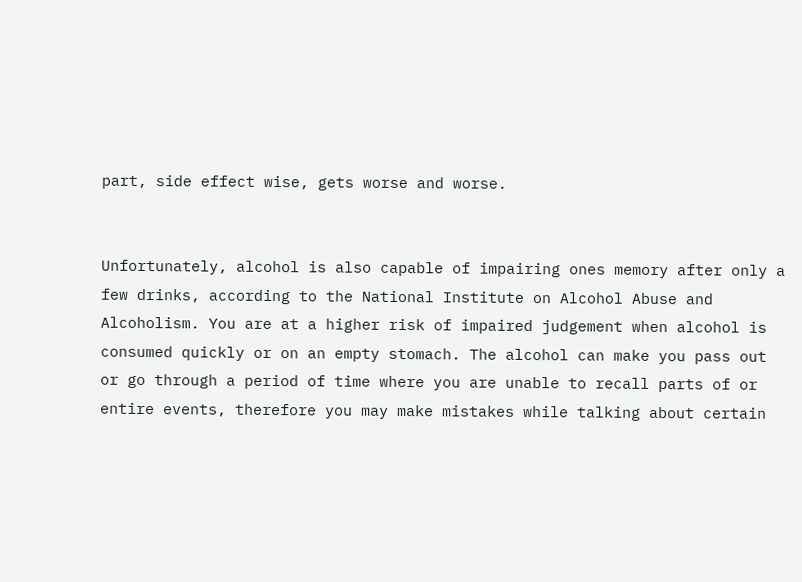part, side effect wise, gets worse and worse.


Unfortunately, alcohol is also capable of impairing ones memory after only a few drinks, according to the National Institute on Alcohol Abuse and Alcoholism. You are at a higher risk of impaired judgement when alcohol is consumed quickly or on an empty stomach. The alcohol can make you pass out or go through a period of time where you are unable to recall parts of or entire events, therefore you may make mistakes while talking about certain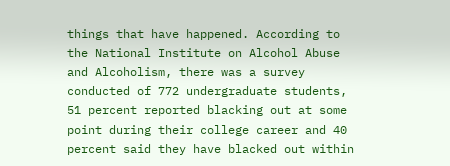things that have happened. According to the National Institute on Alcohol Abuse and Alcoholism, there was a survey conducted of 772 undergraduate students, 51 percent reported blacking out at some point during their college career and 40 percent said they have blacked out within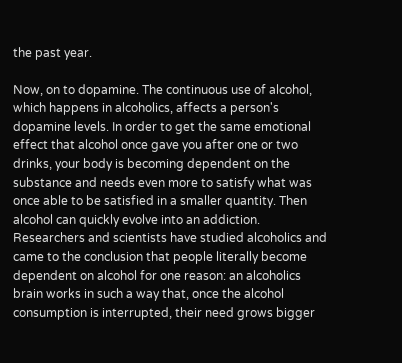the past year.

Now, on to dopamine. The continuous use of alcohol, which happens in alcoholics, affects a person's dopamine levels. In order to get the same emotional effect that alcohol once gave you after one or two drinks, your body is becoming dependent on the substance and needs even more to satisfy what was once able to be satisfied in a smaller quantity. Then alcohol can quickly evolve into an addiction. Researchers and scientists have studied alcoholics and came to the conclusion that people literally become dependent on alcohol for one reason: an alcoholics brain works in such a way that, once the alcohol consumption is interrupted, their need grows bigger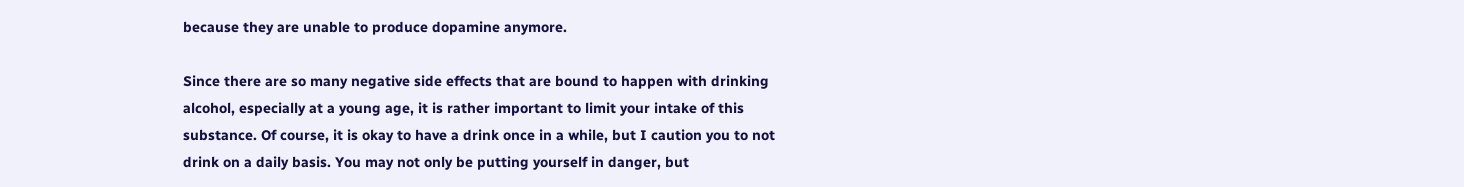because they are unable to produce dopamine anymore.

Since there are so many negative side effects that are bound to happen with drinking alcohol, especially at a young age, it is rather important to limit your intake of this substance. Of course, it is okay to have a drink once in a while, but I caution you to not drink on a daily basis. You may not only be putting yourself in danger, but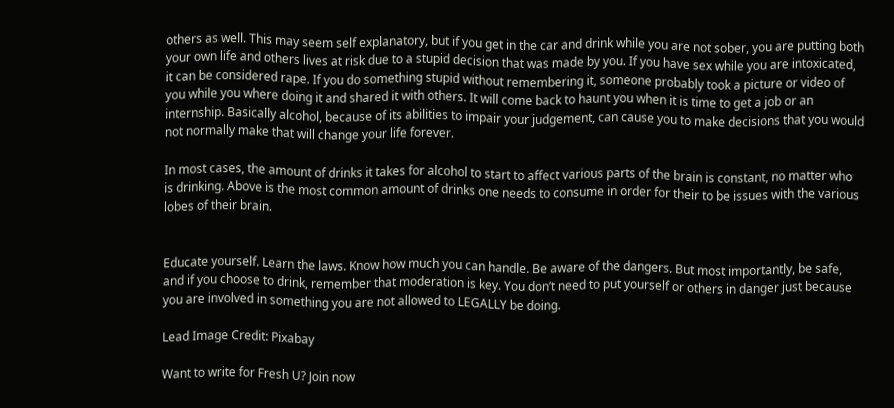others as well. This may seem self explanatory, but if you get in the car and drink while you are not sober, you are putting both your own life and others lives at risk due to a stupid decision that was made by you. If you have sex while you are intoxicated, it can be considered rape. If you do something stupid without remembering it, someone probably took a picture or video of you while you where doing it and shared it with others. It will come back to haunt you when it is time to get a job or an internship. Basically alcohol, because of its abilities to impair your judgement, can cause you to make decisions that you would not normally make that will change your life forever.

In most cases, the amount of drinks it takes for alcohol to start to affect various parts of the brain is constant, no matter who is drinking. Above is the most common amount of drinks one needs to consume in order for their to be issues with the various lobes of their brain.


Educate yourself. Learn the laws. Know how much you can handle. Be aware of the dangers. But most importantly, be safe, and if you choose to drink, remember that moderation is key. You don’t need to put yourself or others in danger just because you are involved in something you are not allowed to LEGALLY be doing.

Lead Image Credit: Pixabay

Want to write for Fresh U? Join now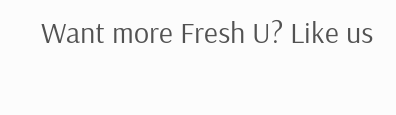Want more Fresh U? Like us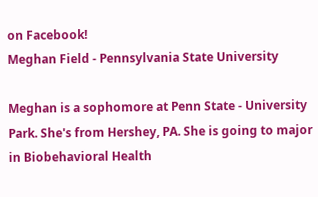on Facebook!
Meghan Field - Pennsylvania State University

Meghan is a sophomore at Penn State - University Park. She's from Hershey, PA. She is going to major in Biobehavioral Health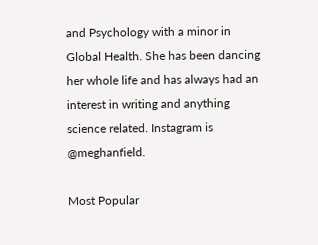and Psychology with a minor in Global Health. She has been dancing her whole life and has always had an interest in writing and anything science related. Instagram is @meghanfield.

Most Popular